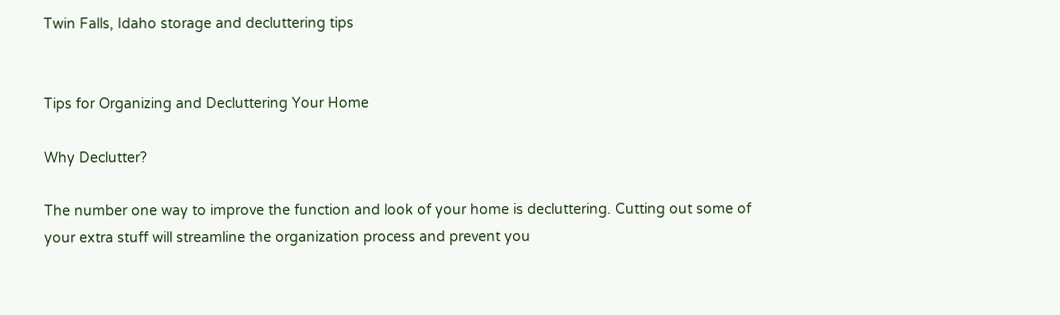Twin Falls, Idaho storage and decluttering tips


Tips for Organizing and Decluttering Your Home

Why Declutter?

The number one way to improve the function and look of your home is decluttering. Cutting out some of your extra stuff will streamline the organization process and prevent you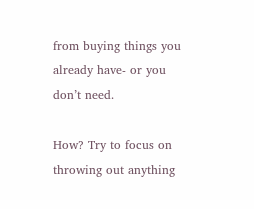from buying things you already have- or you don’t need.

How? Try to focus on throwing out anything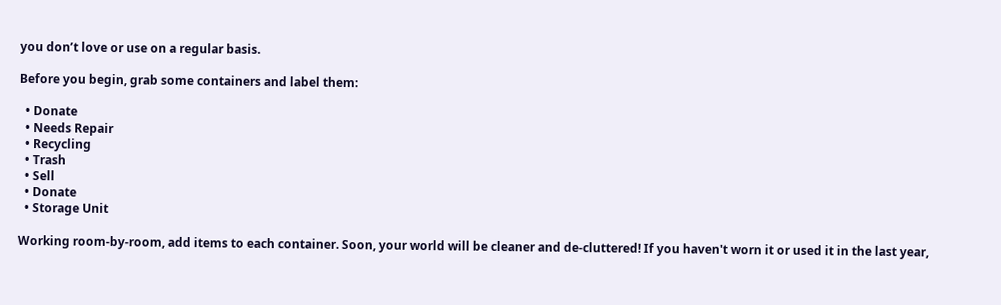you don’t love or use on a regular basis.

Before you begin, grab some containers and label them:

  • Donate
  • Needs Repair
  • Recycling
  • Trash
  • Sell
  • Donate
  • Storage Unit

Working room-by-room, add items to each container. Soon, your world will be cleaner and de-cluttered! If you haven't worn it or used it in the last year,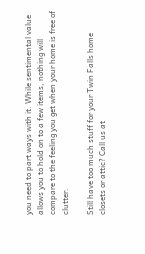you need to part ways with it. While sentimental value allows you to hold on to a few items, nothing will compare to the feeling you get when your home is free of clutter.

Still have too much stuff for your Twin Falls home closets or attic? Call us at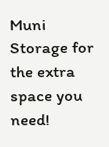Muni Storage for the extra space you need!